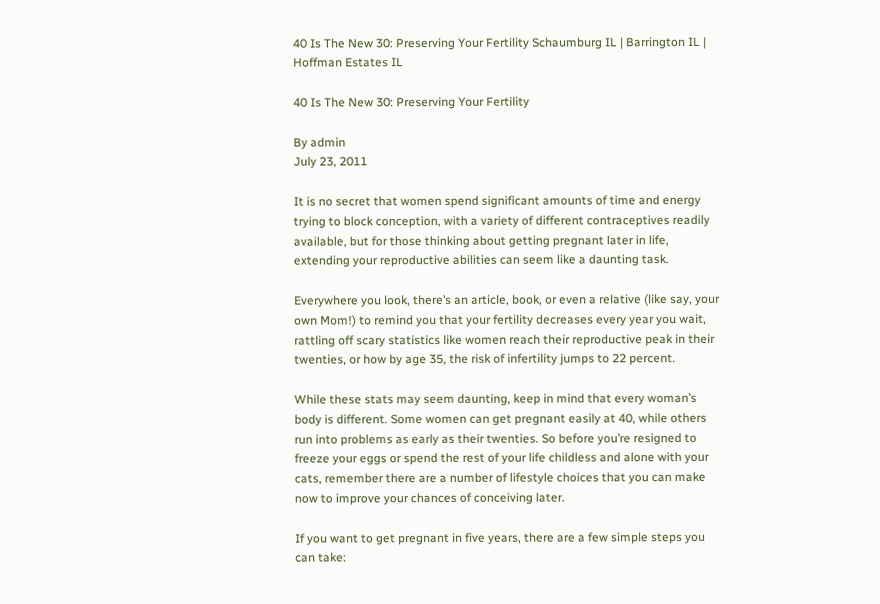40 Is The New 30: Preserving Your Fertility Schaumburg IL | Barrington IL | Hoffman Estates IL

40 Is The New 30: Preserving Your Fertility

By admin
July 23, 2011

It is no secret that women spend significant amounts of time and energy trying to block conception, with a variety of different contraceptives readily available, but for those thinking about getting pregnant later in life, extending your reproductive abilities can seem like a daunting task.

Everywhere you look, there’s an article, book, or even a relative (like say, your own Mom!) to remind you that your fertility decreases every year you wait, rattling off scary statistics like women reach their reproductive peak in their twenties, or how by age 35, the risk of infertility jumps to 22 percent.

While these stats may seem daunting, keep in mind that every woman’s body is different. Some women can get pregnant easily at 40, while others run into problems as early as their twenties. So before you’re resigned to freeze your eggs or spend the rest of your life childless and alone with your cats, remember there are a number of lifestyle choices that you can make now to improve your chances of conceiving later.

If you want to get pregnant in five years, there are a few simple steps you can take: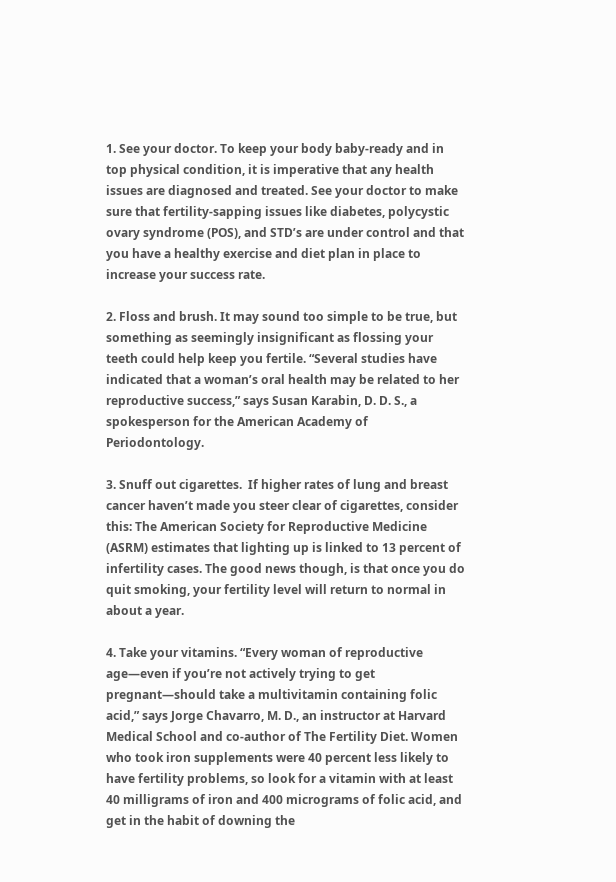1. See your doctor. To keep your body baby-ready and in top physical condition, it is imperative that any health issues are diagnosed and treated. See your doctor to make sure that fertility-sapping issues like diabetes, polycystic ovary syndrome (POS), and STD’s are under control and that you have a healthy exercise and diet plan in place to increase your success rate.

2. Floss and brush. It may sound too simple to be true, but something as seemingly insignificant as flossing your teeth could help keep you fertile. “Several studies have indicated that a woman’s oral health may be related to her reproductive success,” says Susan Karabin, D. D. S., a spokesperson for the American Academy of Periodontology.

3. Snuff out cigarettes.  If higher rates of lung and breast cancer haven’t made you steer clear of cigarettes, consider this: The American Society for Reproductive Medicine (ASRM) estimates that lighting up is linked to 13 percent of infertility cases. The good news though, is that once you do quit smoking, your fertility level will return to normal in about a year.

4. Take your vitamins. “Every woman of reproductive age—even if you’re not actively trying to get pregnant—should take a multivitamin containing folic acid,” says Jorge Chavarro, M. D., an instructor at Harvard Medical School and co-author of The Fertility Diet. Women who took iron supplements were 40 percent less likely to have fertility problems, so look for a vitamin with at least 40 milligrams of iron and 400 micrograms of folic acid, and get in the habit of downing the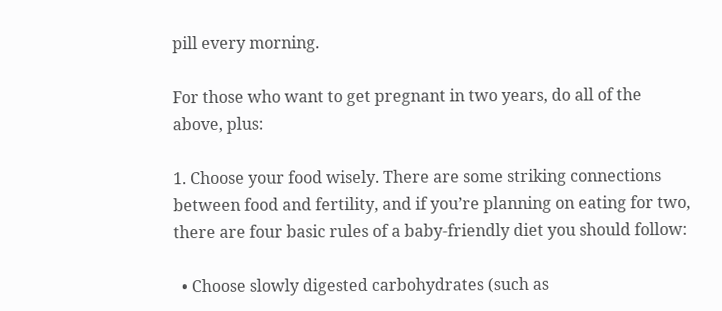pill every morning.

For those who want to get pregnant in two years, do all of the above, plus:

1. Choose your food wisely. There are some striking connections between food and fertility, and if you’re planning on eating for two, there are four basic rules of a baby-friendly diet you should follow:

  • Choose slowly digested carbohydrates (such as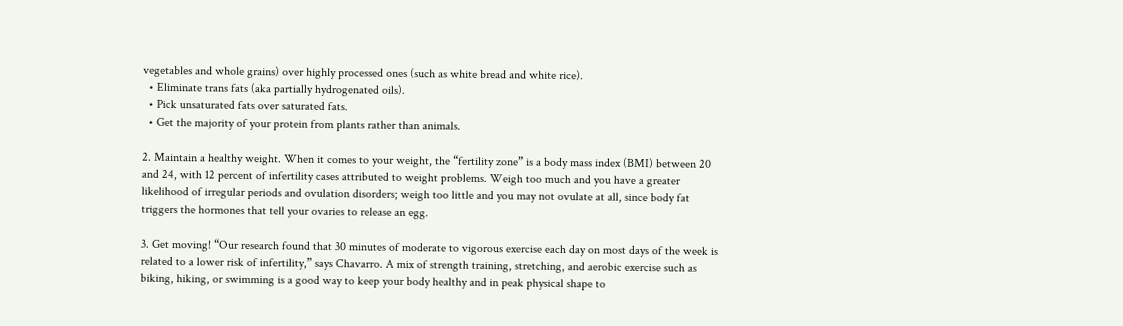vegetables and whole grains) over highly processed ones (such as white bread and white rice).
  • Eliminate trans fats (aka partially hydrogenated oils).
  • Pick unsaturated fats over saturated fats.
  • Get the majority of your protein from plants rather than animals.

2. Maintain a healthy weight. When it comes to your weight, the “fertility zone” is a body mass index (BMI) between 20 and 24, with 12 percent of infertility cases attributed to weight problems. Weigh too much and you have a greater likelihood of irregular periods and ovulation disorders; weigh too little and you may not ovulate at all, since body fat triggers the hormones that tell your ovaries to release an egg.

3. Get moving! “Our research found that 30 minutes of moderate to vigorous exercise each day on most days of the week is related to a lower risk of infertility,” says Chavarro. A mix of strength training, stretching, and aerobic exercise such as biking, hiking, or swimming is a good way to keep your body healthy and in peak physical shape to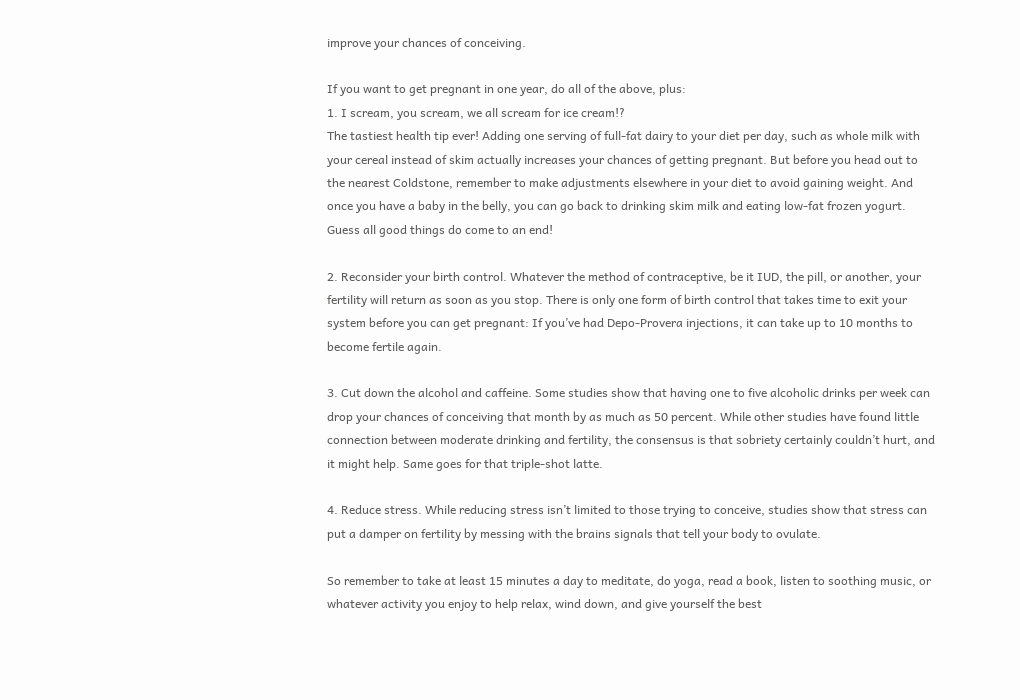improve your chances of conceiving.

If you want to get pregnant in one year, do all of the above, plus:
1. I scream, you scream, we all scream for ice cream!?
The tastiest health tip ever! Adding one serving of full-fat dairy to your diet per day, such as whole milk with your cereal instead of skim actually increases your chances of getting pregnant. But before you head out to the nearest Coldstone, remember to make adjustments elsewhere in your diet to avoid gaining weight. And once you have a baby in the belly, you can go back to drinking skim milk and eating low-fat frozen yogurt. Guess all good things do come to an end!

2. Reconsider your birth control. Whatever the method of contraceptive, be it IUD, the pill, or another, your fertility will return as soon as you stop. There is only one form of birth control that takes time to exit your system before you can get pregnant: If you’ve had Depo-Provera injections, it can take up to 10 months to become fertile again.

3. Cut down the alcohol and caffeine. Some studies show that having one to five alcoholic drinks per week can drop your chances of conceiving that month by as much as 50 percent. While other studies have found little connection between moderate drinking and fertility, the consensus is that sobriety certainly couldn’t hurt, and it might help. Same goes for that triple-shot latte.

4. Reduce stress. While reducing stress isn’t limited to those trying to conceive, studies show that stress can put a damper on fertility by messing with the brains signals that tell your body to ovulate.

So remember to take at least 15 minutes a day to meditate, do yoga, read a book, listen to soothing music, or whatever activity you enjoy to help relax, wind down, and give yourself the best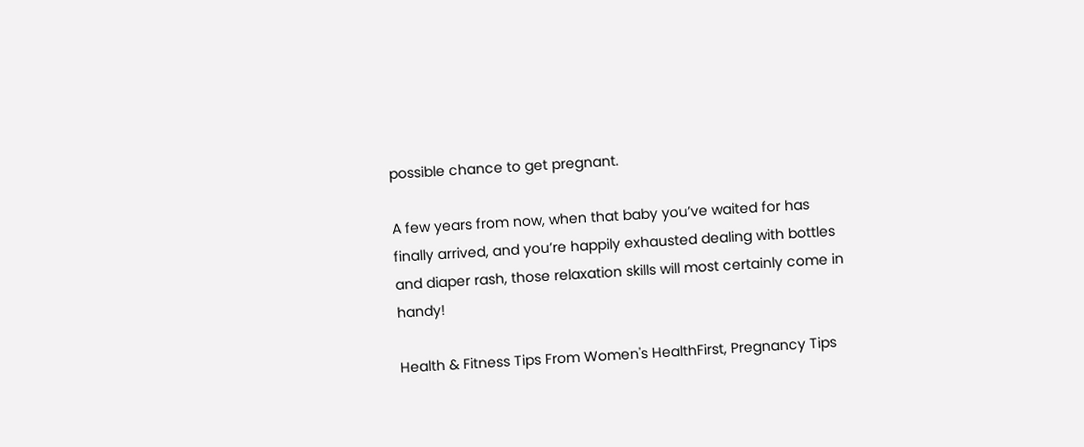possible chance to get pregnant.

A few years from now, when that baby you’ve waited for has finally arrived, and you’re happily exhausted dealing with bottles and diaper rash, those relaxation skills will most certainly come in handy!

Health & Fitness Tips From Women's HealthFirst, Pregnancy Tips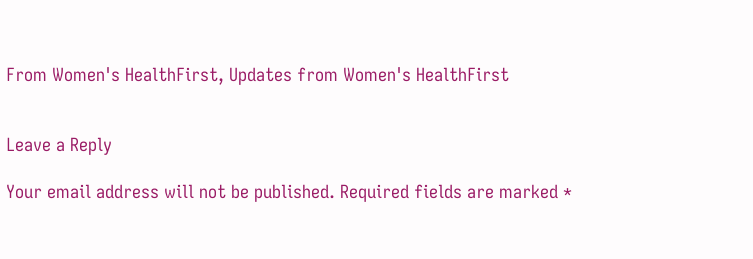From Women's HealthFirst, Updates from Women's HealthFirst


Leave a Reply

Your email address will not be published. Required fields are marked *